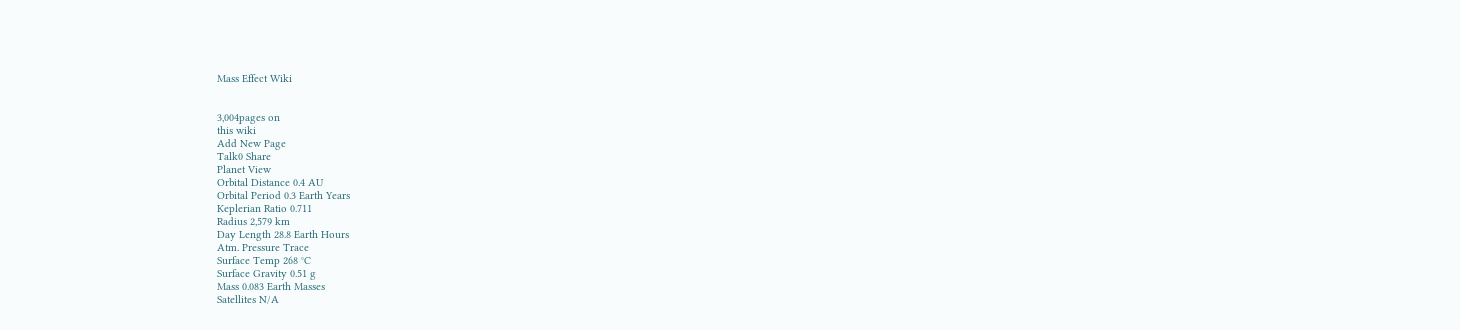Mass Effect Wiki


3,004pages on
this wiki
Add New Page
Talk0 Share
Planet View
Orbital Distance 0.4 AU
Orbital Period 0.3 Earth Years
Keplerian Ratio 0.711
Radius 2,579 km
Day Length 28.8 Earth Hours
Atm. Pressure Trace
Surface Temp 268 °C
Surface Gravity 0.51 g
Mass 0.083 Earth Masses
Satellites N/A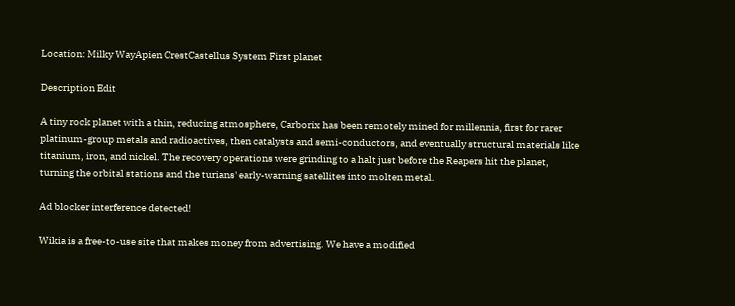Location: Milky WayApien CrestCastellus System First planet

Description Edit

A tiny rock planet with a thin, reducing atmosphere, Carborix has been remotely mined for millennia, first for rarer platinum-group metals and radioactives, then catalysts and semi-conductors, and eventually structural materials like titanium, iron, and nickel. The recovery operations were grinding to a halt just before the Reapers hit the planet, turning the orbital stations and the turians' early-warning satellites into molten metal.

Ad blocker interference detected!

Wikia is a free-to-use site that makes money from advertising. We have a modified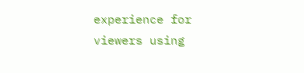experience for viewers using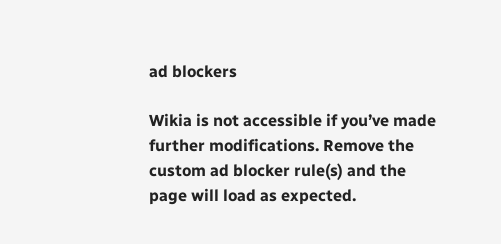ad blockers

Wikia is not accessible if you’ve made further modifications. Remove the custom ad blocker rule(s) and the page will load as expected.